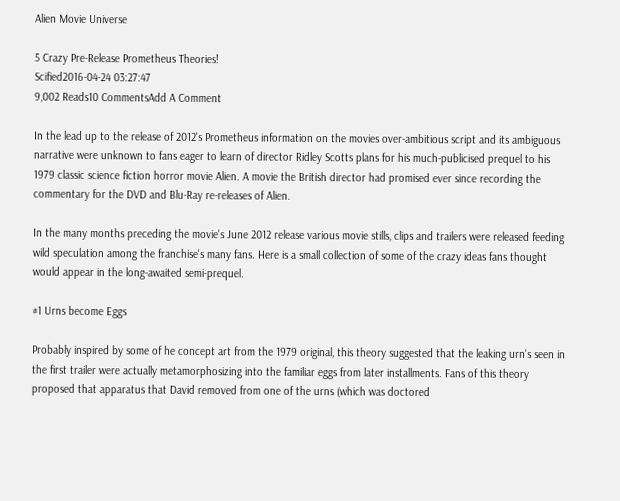Alien Movie Universe

5 Crazy Pre-Release Prometheus Theories!
Scified2016-04-24 03:27:47
9,002 Reads10 CommentsAdd A Comment

In the lead up to the release of 2012's Prometheus information on the movies over-ambitious script and its ambiguous narrative were unknown to fans eager to learn of director Ridley Scotts plans for his much-publicised prequel to his 1979 classic science fiction horror movie Alien. A movie the British director had promised ever since recording the commentary for the DVD and Blu-Ray re-releases of Alien.

In the many months preceding the movie's June 2012 release various movie stills, clips and trailers were released feeding wild speculation among the franchise's many fans. Here is a small collection of some of the crazy ideas fans thought would appear in the long-awaited semi-prequel.

#1 Urns become Eggs

Probably inspired by some of he concept art from the 1979 original, this theory suggested that the leaking urn's seen in the first trailer were actually metamorphosizing into the familiar eggs from later installments. Fans of this theory proposed that apparatus that David removed from one of the urns (which was doctored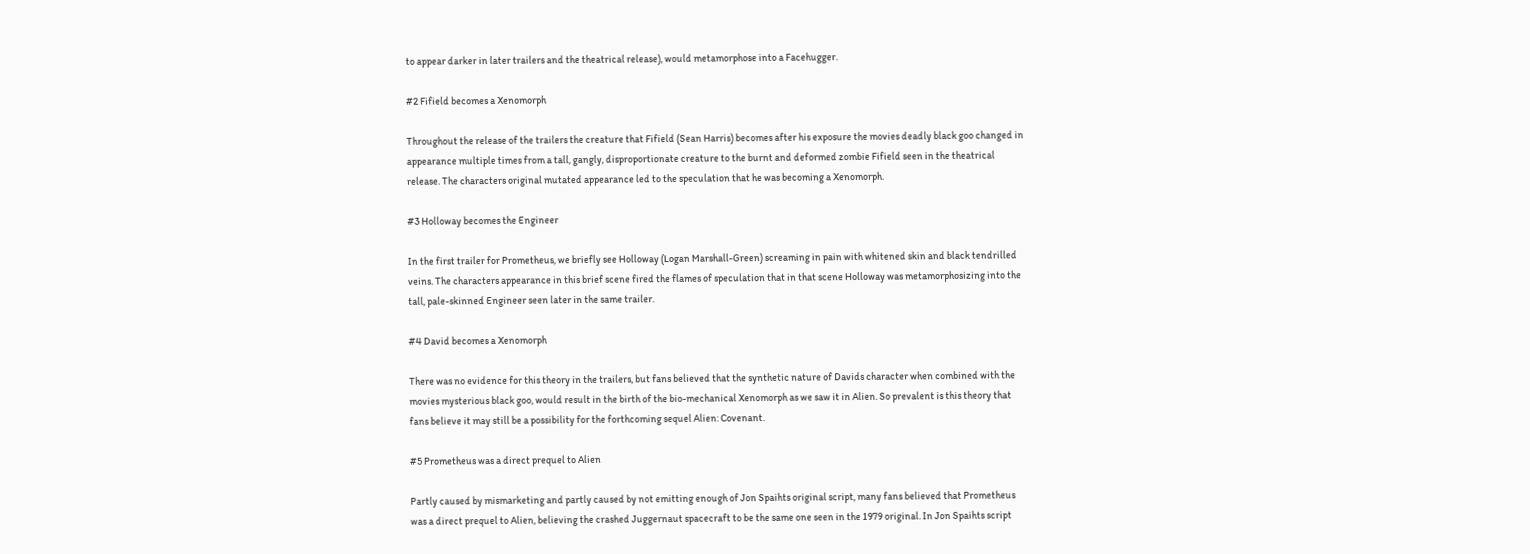to appear darker in later trailers and the theatrical release), would metamorphose into a Facehugger.

#2 Fifield becomes a Xenomorph

Throughout the release of the trailers the creature that Fifield (Sean Harris) becomes after his exposure the movies deadly black goo changed in appearance multiple times from a tall, gangly, disproportionate creature to the burnt and deformed zombie Fifield seen in the theatrical release. The characters original mutated appearance led to the speculation that he was becoming a Xenomorph.

#3 Holloway becomes the Engineer

In the first trailer for Prometheus, we briefly see Holloway (Logan Marshall-Green) screaming in pain with whitened skin and black tendrilled veins. The characters appearance in this brief scene fired the flames of speculation that in that scene Holloway was metamorphosizing into the tall, pale-skinned Engineer seen later in the same trailer.

#4 David becomes a Xenomorph

There was no evidence for this theory in the trailers, but fans believed that the synthetic nature of Davids character when combined with the movies mysterious black goo, would result in the birth of the bio-mechanical Xenomorph as we saw it in Alien. So prevalent is this theory that fans believe it may still be a possibility for the forthcoming sequel Alien: Covenant.

#5 Prometheus was a direct prequel to Alien

Partly caused by mismarketing and partly caused by not emitting enough of Jon Spaihts original script, many fans believed that Prometheus was a direct prequel to Alien, believing the crashed Juggernaut spacecraft to be the same one seen in the 1979 original. In Jon Spaihts script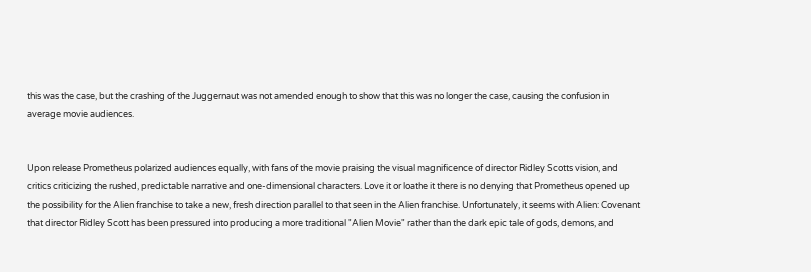this was the case, but the crashing of the Juggernaut was not amended enough to show that this was no longer the case, causing the confusion in average movie audiences.


Upon release Prometheus polarized audiences equally, with fans of the movie praising the visual magnificence of director Ridley Scotts vision, and critics criticizing the rushed, predictable narrative and one-dimensional characters. Love it or loathe it there is no denying that Prometheus opened up the possibility for the Alien franchise to take a new, fresh direction parallel to that seen in the Alien franchise. Unfortunately, it seems with Alien: Covenant that director Ridley Scott has been pressured into producing a more traditional "Alien Movie" rather than the dark epic tale of gods, demons, and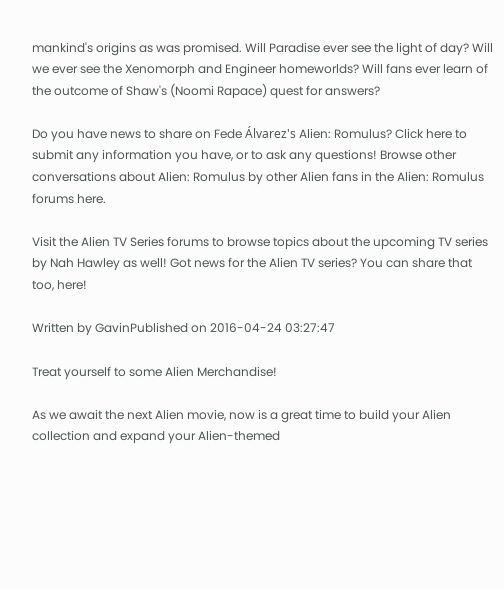mankind's origins as was promised. Will Paradise ever see the light of day? Will we ever see the Xenomorph and Engineer homeworlds? Will fans ever learn of the outcome of Shaw's (Noomi Rapace) quest for answers?

Do you have news to share on Fede Álvarez's Alien: Romulus? Click here to submit any information you have, or to ask any questions! Browse other conversations about Alien: Romulus by other Alien fans in the Alien: Romulus forums here.

Visit the Alien TV Series forums to browse topics about the upcoming TV series by Nah Hawley as well! Got news for the Alien TV series? You can share that too, here!

Written by GavinPublished on 2016-04-24 03:27:47

Treat yourself to some Alien Merchandise!

As we await the next Alien movie, now is a great time to build your Alien collection and expand your Alien-themed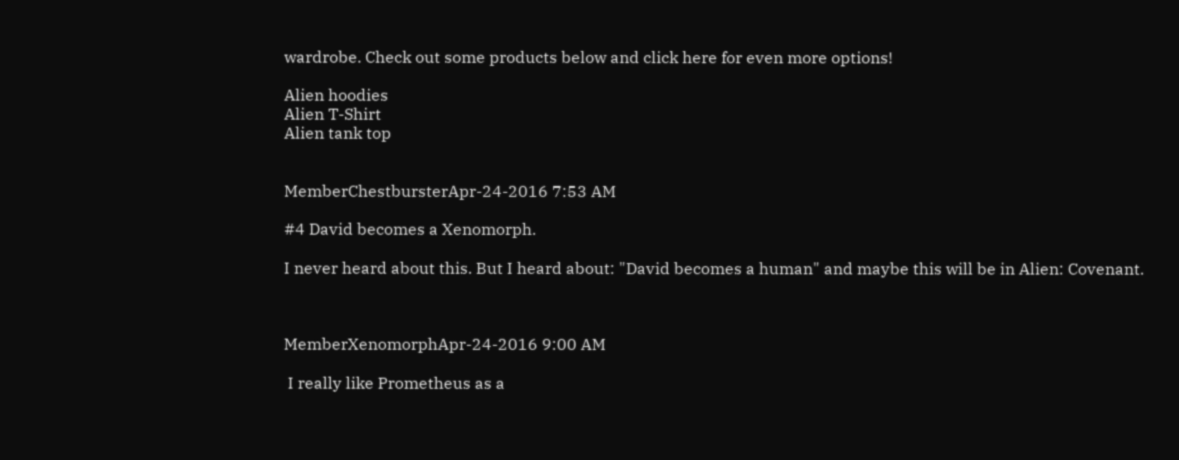wardrobe. Check out some products below and click here for even more options!

Alien hoodies
Alien T-Shirt
Alien tank top


MemberChestbursterApr-24-2016 7:53 AM

#4 David becomes a Xenomorph.

I never heard about this. But I heard about: "David becomes a human" and maybe this will be in Alien: Covenant.



MemberXenomorphApr-24-2016 9:00 AM

 I really like Prometheus as a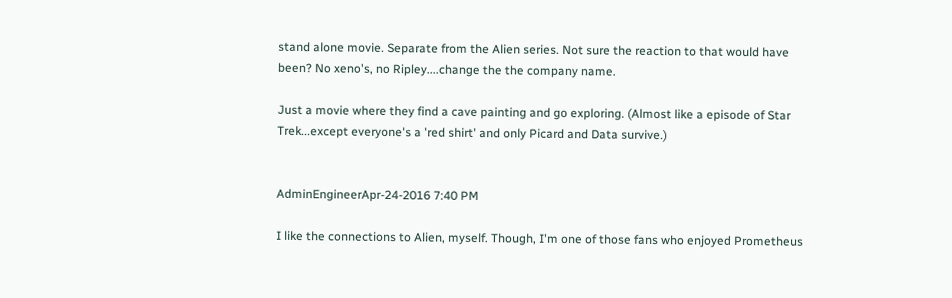stand alone movie. Separate from the Alien series. Not sure the reaction to that would have been? No xeno's, no Ripley....change the the company name.

Just a movie where they find a cave painting and go exploring. (Almost like a episode of Star Trek...except everyone's a 'red shirt' and only Picard and Data survive.)


AdminEngineerApr-24-2016 7:40 PM

I like the connections to Alien, myself. Though, I'm one of those fans who enjoyed Prometheus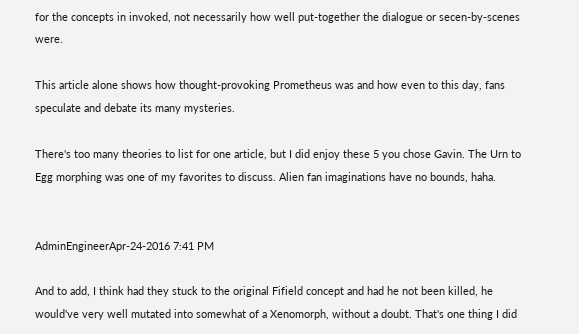for the concepts in invoked, not necessarily how well put-together the dialogue or secen-by-scenes were.

This article alone shows how thought-provoking Prometheus was and how even to this day, fans speculate and debate its many mysteries.

There's too many theories to list for one article, but I did enjoy these 5 you chose Gavin. The Urn to Egg morphing was one of my favorites to discuss. Alien fan imaginations have no bounds, haha.


AdminEngineerApr-24-2016 7:41 PM

And to add, I think had they stuck to the original Fifield concept and had he not been killed, he would've very well mutated into somewhat of a Xenomorph, without a doubt. That's one thing I did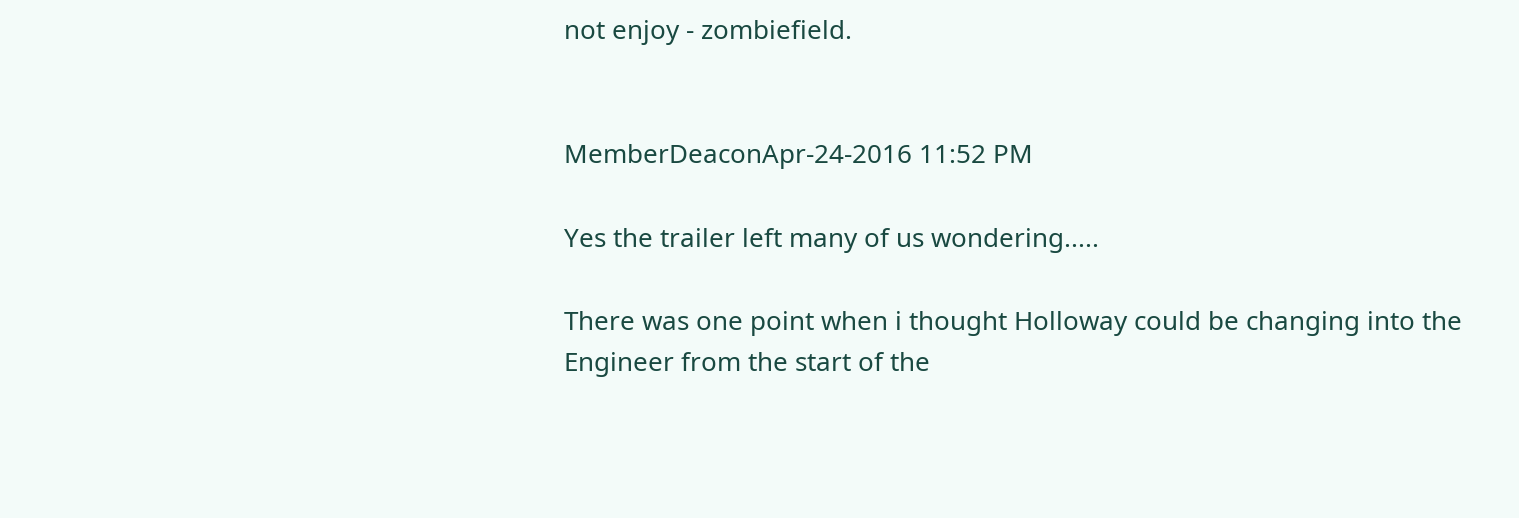not enjoy - zombiefield.


MemberDeaconApr-24-2016 11:52 PM

Yes the trailer left many of us wondering.....

There was one point when i thought Holloway could be changing into the Engineer from the start of the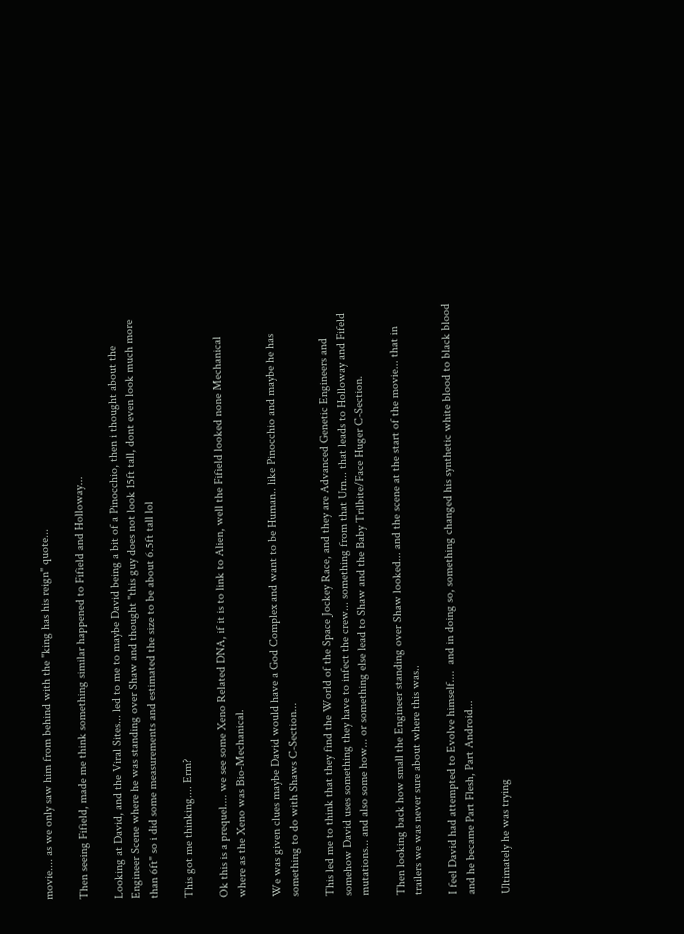movie.... as we only saw him from behind with the "king has his reign" quote...

Then seeing Fifield, made me think something similar happened to Fifield and Holloway...

Looking at David, and the Viral Sites... led to me to maybe David being a bit of a Pinocchio, then i thought about the Engineer Scene where he was standing over Shaw and thought "this guy does not look 15ft tall, dont even look much more than 6ft" so i did some measurements and estimated the size to be about 6.5ft tall lol

This got me thinking.... Erm?

Ok this is a prequel.... we see some Xeno Related DNA, if it is to link to Alien, well the Fifield looked none Mechanical where as the Xeno was Bio-Mechanical.

We was given clues maybe David would have a God Complex and want to be Human.. like Pinocchio and maybe he has something to do with Shaws C-Section...

This led me to think that they find the World of the Space Jockey Race, and they are Advanced Genetic Engineers and somehow David uses something they have to infect the crew... something from that Urn... that leads to Holloway and Fifeld mutations... and also some how... or something else lead to Shaw and the Baby Trilbite/Face Huger C-Section.

Then looking back how small the Engineer standing over Shaw looked... and the scene at the start of the movie... that in trailers we was never sure about where this was..

I feel David had attempted to Evolve himself....  and in doing so, something changed his synthetic white blood to black blood and he became Part Flesh, Part Android...

Ultimately he was trying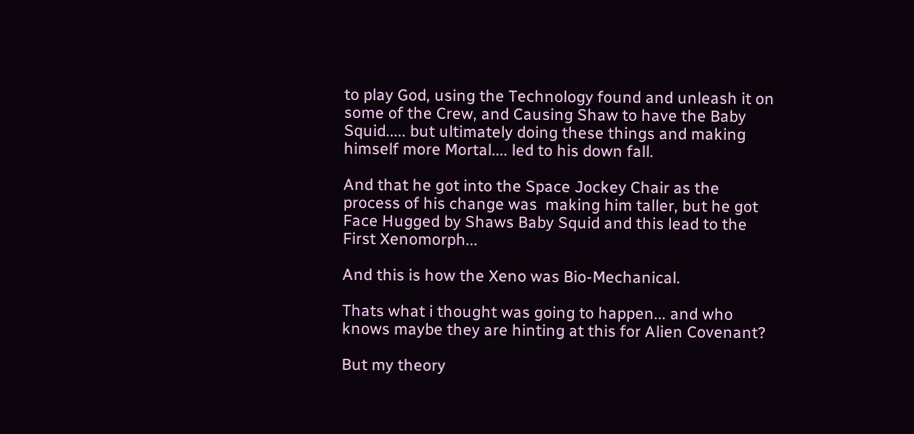to play God, using the Technology found and unleash it on some of the Crew, and Causing Shaw to have the Baby Squid..... but ultimately doing these things and making himself more Mortal.... led to his down fall.

And that he got into the Space Jockey Chair as the process of his change was  making him taller, but he got Face Hugged by Shaws Baby Squid and this lead to the First Xenomorph...

And this is how the Xeno was Bio-Mechanical.

Thats what i thought was going to happen... and who knows maybe they are hinting at this for Alien Covenant?

But my theory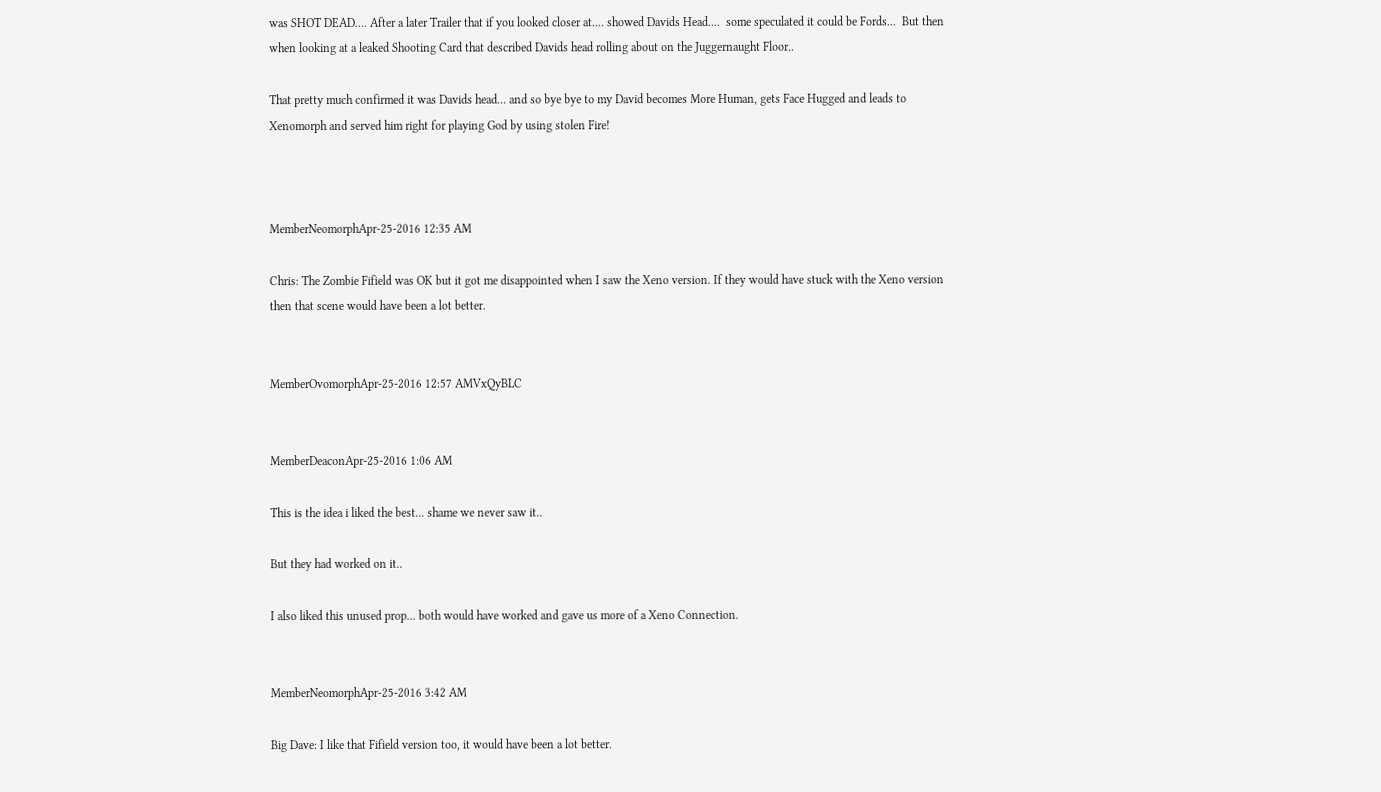was SHOT DEAD.... After a later Trailer that if you looked closer at.... showed Davids Head....  some speculated it could be Fords...  But then when looking at a leaked Shooting Card that described Davids head rolling about on the Juggernaught Floor..

That pretty much confirmed it was Davids head... and so bye bye to my David becomes More Human, gets Face Hugged and leads to Xenomorph and served him right for playing God by using stolen Fire!



MemberNeomorphApr-25-2016 12:35 AM

Chris: The Zombie Fifield was OK but it got me disappointed when I saw the Xeno version. If they would have stuck with the Xeno version then that scene would have been a lot better.


MemberOvomorphApr-25-2016 12:57 AMVxQyBLC


MemberDeaconApr-25-2016 1:06 AM

This is the idea i liked the best... shame we never saw it..

But they had worked on it..

I also liked this unused prop... both would have worked and gave us more of a Xeno Connection.


MemberNeomorphApr-25-2016 3:42 AM

Big Dave: I like that Fifield version too, it would have been a lot better.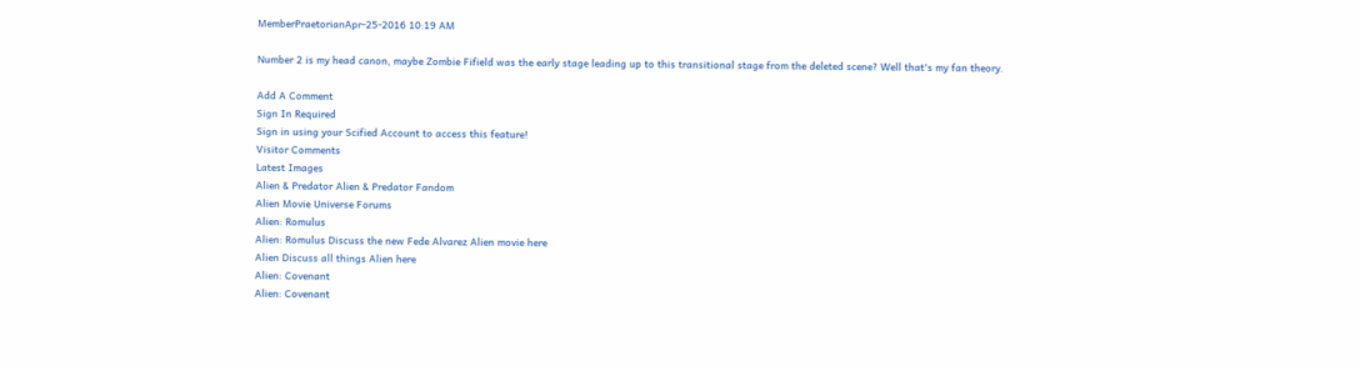MemberPraetorianApr-25-2016 10:19 AM

Number 2 is my head canon, maybe Zombie Fifield was the early stage leading up to this transitional stage from the deleted scene? Well that's my fan theory.

Add A Comment
Sign In Required
Sign in using your Scified Account to access this feature!
Visitor Comments
Latest Images
Alien & Predator Alien & Predator Fandom
Alien Movie Universe Forums
Alien: Romulus
Alien: Romulus Discuss the new Fede Alvarez Alien movie here
Alien Discuss all things Alien here
Alien: Covenant
Alien: Covenant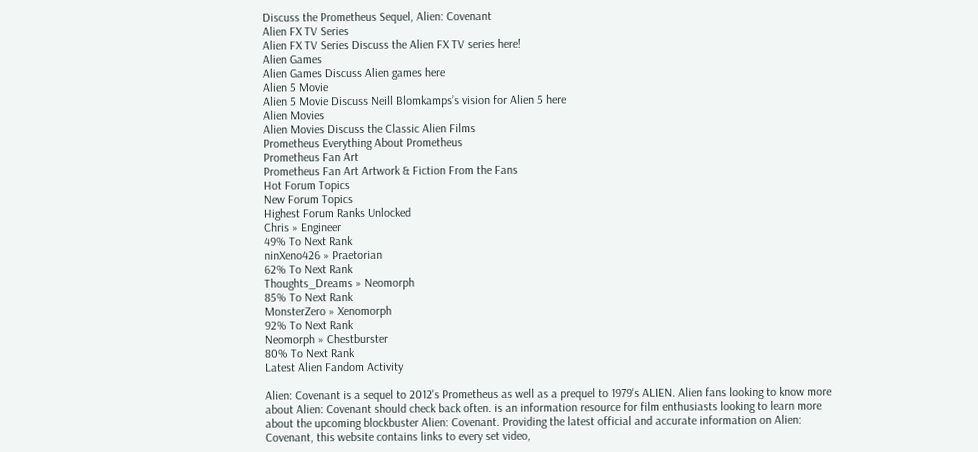Discuss the Prometheus Sequel, Alien: Covenant
Alien FX TV Series
Alien FX TV Series Discuss the Alien FX TV series here!
Alien Games
Alien Games Discuss Alien games here
Alien 5 Movie
Alien 5 Movie Discuss Neill Blomkamps’s vision for Alien 5 here
Alien Movies
Alien Movies Discuss the Classic Alien Films
Prometheus Everything About Prometheus
Prometheus Fan Art
Prometheus Fan Art Artwork & Fiction From the Fans
Hot Forum Topics
New Forum Topics
Highest Forum Ranks Unlocked
Chris » Engineer
49% To Next Rank
ninXeno426 » Praetorian
62% To Next Rank
Thoughts_Dreams » Neomorph
85% To Next Rank
MonsterZero » Xenomorph
92% To Next Rank
Neomorph » Chestburster
80% To Next Rank
Latest Alien Fandom Activity

Alien: Covenant is a sequel to 2012's Prometheus as well as a prequel to 1979's ALIEN. Alien fans looking to know more about Alien: Covenant should check back often. is an information resource for film enthusiasts looking to learn more about the upcoming blockbuster Alien: Covenant. Providing the latest official and accurate information on Alien: Covenant, this website contains links to every set video,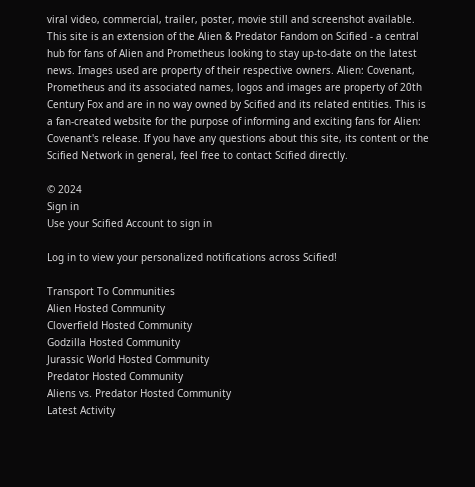viral video, commercial, trailer, poster, movie still and screenshot available. This site is an extension of the Alien & Predator Fandom on Scified - a central hub for fans of Alien and Prometheus looking to stay up-to-date on the latest news. Images used are property of their respective owners. Alien: Covenant, Prometheus and its associated names, logos and images are property of 20th Century Fox and are in no way owned by Scified and its related entities. This is a fan-created website for the purpose of informing and exciting fans for Alien: Covenant's release. If you have any questions about this site, its content or the Scified Network in general, feel free to contact Scified directly.

© 2024
Sign in
Use your Scified Account to sign in

Log in to view your personalized notifications across Scified!

Transport To Communities
Alien Hosted Community
Cloverfield Hosted Community
Godzilla Hosted Community
Jurassic World Hosted Community
Predator Hosted Community
Aliens vs. Predator Hosted Community
Latest Activity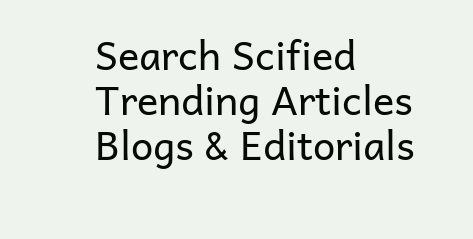Search Scified
Trending Articles
Blogs & Editorials